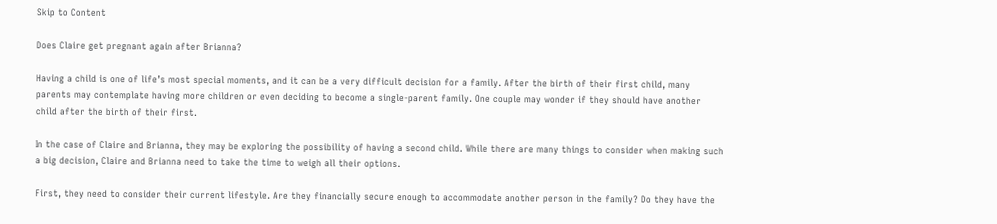Skip to Content

Does Claire get pregnant again after Brianna?

Having a child is one of life’s most special moments, and it can be a very difficult decision for a family. After the birth of their first child, many parents may contemplate having more children or even deciding to become a single-parent family. One couple may wonder if they should have another child after the birth of their first.

In the case of Claire and Brianna, they may be exploring the possibility of having a second child. While there are many things to consider when making such a big decision, Claire and Brianna need to take the time to weigh all their options.

First, they need to consider their current lifestyle. Are they financially secure enough to accommodate another person in the family? Do they have the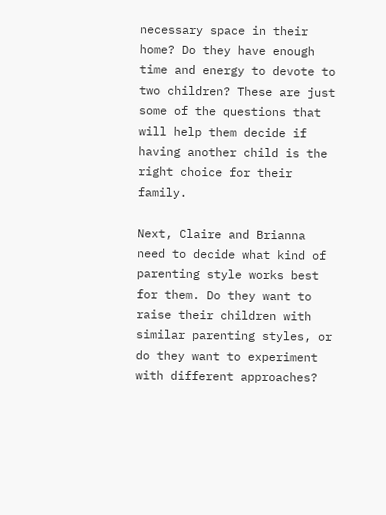necessary space in their home? Do they have enough time and energy to devote to two children? These are just some of the questions that will help them decide if having another child is the right choice for their family.

Next, Claire and Brianna need to decide what kind of parenting style works best for them. Do they want to raise their children with similar parenting styles, or do they want to experiment with different approaches?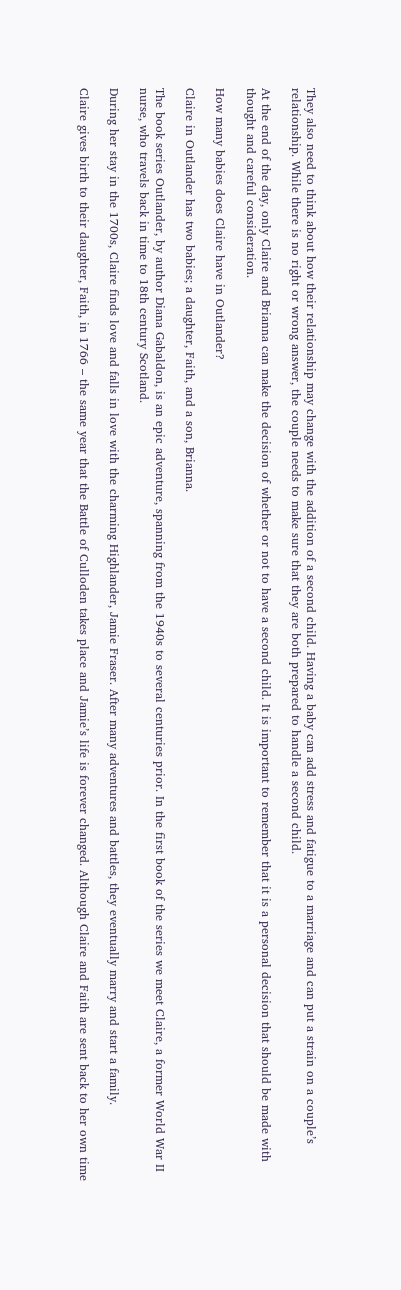They also need to think about how their relationship may change with the addition of a second child. Having a baby can add stress and fatigue to a marriage and can put a strain on a couple’s relationship. While there is no right or wrong answer, the couple needs to make sure that they are both prepared to handle a second child.

At the end of the day, only Claire and Brianna can make the decision of whether or not to have a second child. It is important to remember that it is a personal decision that should be made with thought and careful consideration.

How many babies does Claire have in Outlander?

Claire in Outlander has two babies; a daughter, Faith, and a son, Brianna.

The book series Outlander, by author Diana Gabaldon, is an epic adventure, spanning from the 1940s to several centuries prior. In the first book of the series we meet Claire, a former World War II nurse, who travels back in time to 18th century Scotland.

During her stay in the 1700s, Claire finds love and falls in love with the charming Highlander, Jamie Fraser. After many adventures and battles, they eventually marry and start a family.

Claire gives birth to their daughter, Faith, in 1766 – the same year that the Battle of Culloden takes place and Jamie’s life is forever changed. Although Claire and Faith are sent back to her own time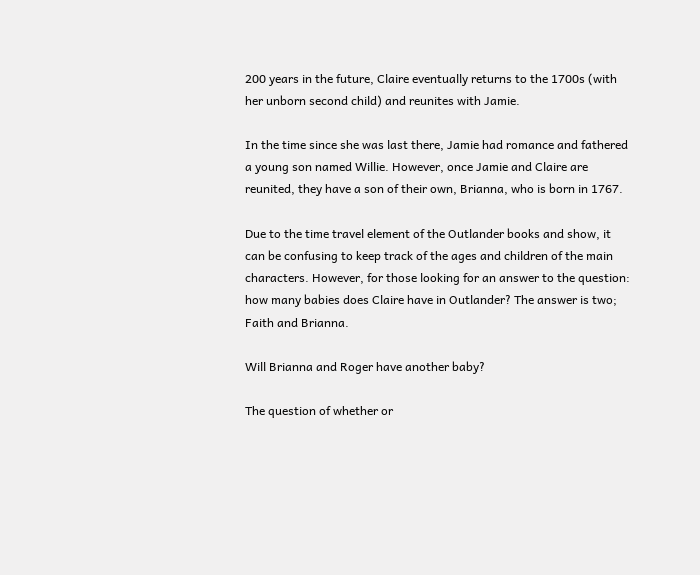200 years in the future, Claire eventually returns to the 1700s (with her unborn second child) and reunites with Jamie.

In the time since she was last there, Jamie had romance and fathered a young son named Willie. However, once Jamie and Claire are reunited, they have a son of their own, Brianna, who is born in 1767.

Due to the time travel element of the Outlander books and show, it can be confusing to keep track of the ages and children of the main characters. However, for those looking for an answer to the question: how many babies does Claire have in Outlander? The answer is two; Faith and Brianna.

Will Brianna and Roger have another baby?

The question of whether or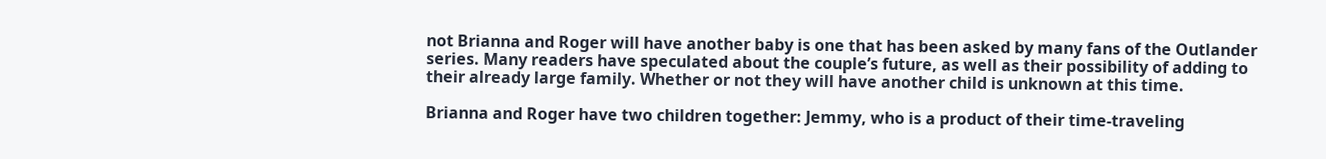not Brianna and Roger will have another baby is one that has been asked by many fans of the Outlander series. Many readers have speculated about the couple’s future, as well as their possibility of adding to their already large family. Whether or not they will have another child is unknown at this time.

Brianna and Roger have two children together: Jemmy, who is a product of their time-traveling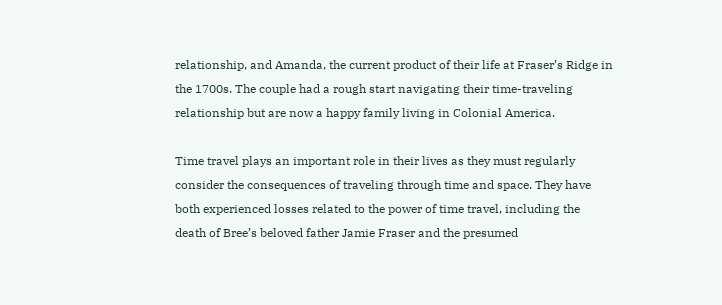relationship, and Amanda, the current product of their life at Fraser’s Ridge in the 1700s. The couple had a rough start navigating their time-traveling relationship but are now a happy family living in Colonial America.

Time travel plays an important role in their lives as they must regularly consider the consequences of traveling through time and space. They have both experienced losses related to the power of time travel, including the death of Bree’s beloved father Jamie Fraser and the presumed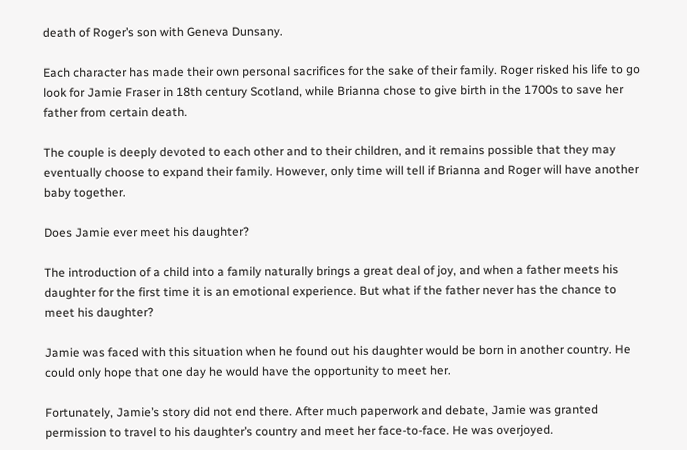death of Roger’s son with Geneva Dunsany.

Each character has made their own personal sacrifices for the sake of their family. Roger risked his life to go look for Jamie Fraser in 18th century Scotland, while Brianna chose to give birth in the 1700s to save her father from certain death.

The couple is deeply devoted to each other and to their children, and it remains possible that they may eventually choose to expand their family. However, only time will tell if Brianna and Roger will have another baby together.

Does Jamie ever meet his daughter?

The introduction of a child into a family naturally brings a great deal of joy, and when a father meets his daughter for the first time it is an emotional experience. But what if the father never has the chance to meet his daughter?

Jamie was faced with this situation when he found out his daughter would be born in another country. He could only hope that one day he would have the opportunity to meet her.

Fortunately, Jamie’s story did not end there. After much paperwork and debate, Jamie was granted permission to travel to his daughter’s country and meet her face-to-face. He was overjoyed.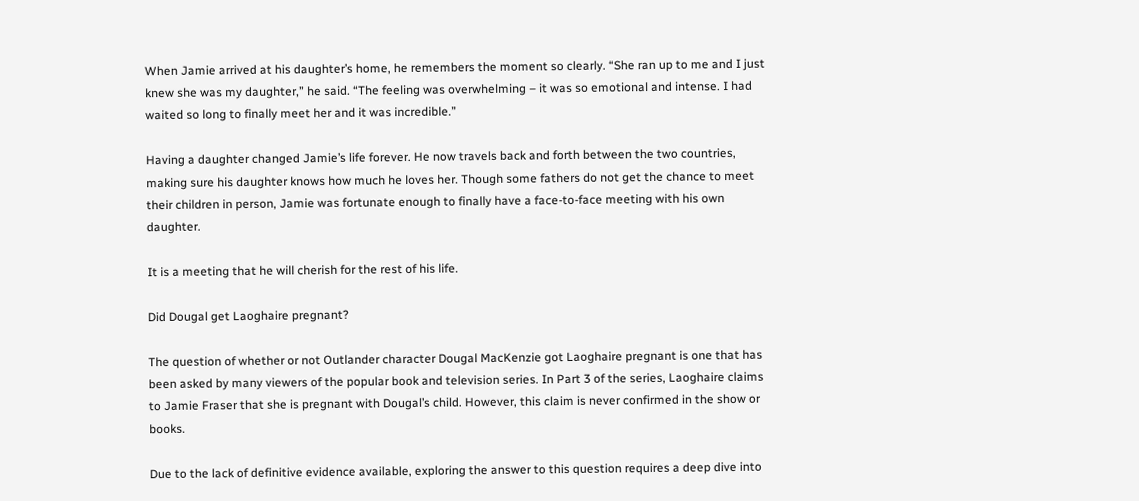When Jamie arrived at his daughter’s home, he remembers the moment so clearly. “She ran up to me and I just knew she was my daughter,” he said. “The feeling was overwhelming – it was so emotional and intense. I had waited so long to finally meet her and it was incredible.”

Having a daughter changed Jamie’s life forever. He now travels back and forth between the two countries, making sure his daughter knows how much he loves her. Though some fathers do not get the chance to meet their children in person, Jamie was fortunate enough to finally have a face-to-face meeting with his own daughter.

It is a meeting that he will cherish for the rest of his life.

Did Dougal get Laoghaire pregnant?

The question of whether or not Outlander character Dougal MacKenzie got Laoghaire pregnant is one that has been asked by many viewers of the popular book and television series. In Part 3 of the series, Laoghaire claims to Jamie Fraser that she is pregnant with Dougal’s child. However, this claim is never confirmed in the show or books.

Due to the lack of definitive evidence available, exploring the answer to this question requires a deep dive into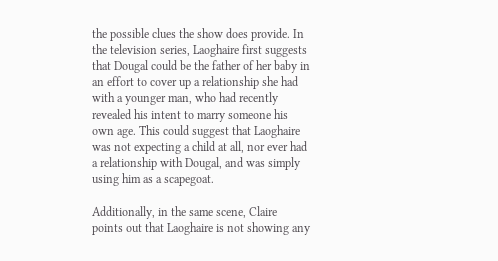the possible clues the show does provide. In the television series, Laoghaire first suggests that Dougal could be the father of her baby in an effort to cover up a relationship she had with a younger man, who had recently revealed his intent to marry someone his own age. This could suggest that Laoghaire was not expecting a child at all, nor ever had a relationship with Dougal, and was simply using him as a scapegoat.

Additionally, in the same scene, Claire points out that Laoghaire is not showing any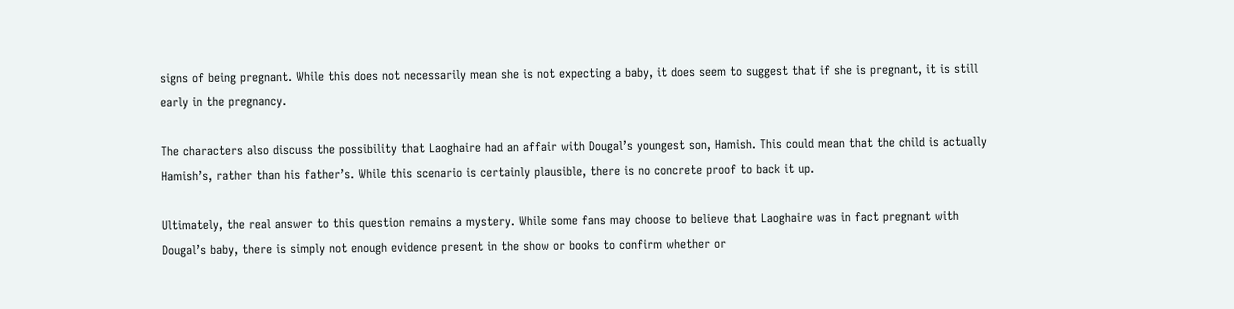signs of being pregnant. While this does not necessarily mean she is not expecting a baby, it does seem to suggest that if she is pregnant, it is still early in the pregnancy.

The characters also discuss the possibility that Laoghaire had an affair with Dougal’s youngest son, Hamish. This could mean that the child is actually Hamish’s, rather than his father’s. While this scenario is certainly plausible, there is no concrete proof to back it up.

Ultimately, the real answer to this question remains a mystery. While some fans may choose to believe that Laoghaire was in fact pregnant with Dougal’s baby, there is simply not enough evidence present in the show or books to confirm whether or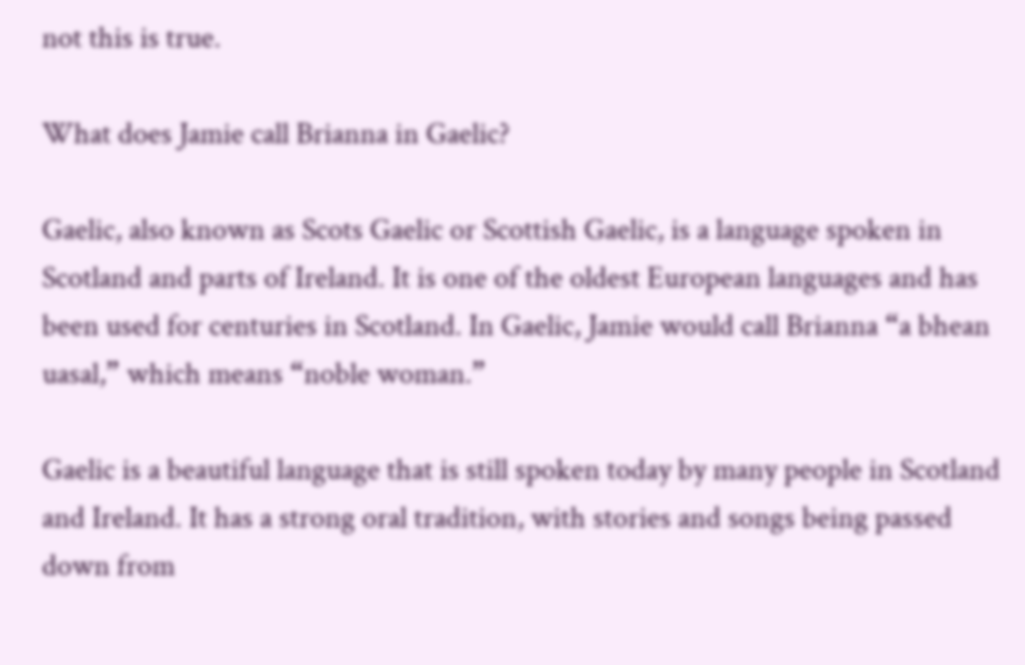not this is true.

What does Jamie call Brianna in Gaelic?

Gaelic, also known as Scots Gaelic or Scottish Gaelic, is a language spoken in Scotland and parts of Ireland. It is one of the oldest European languages and has been used for centuries in Scotland. In Gaelic, Jamie would call Brianna “a bhean uasal,” which means “noble woman.”

Gaelic is a beautiful language that is still spoken today by many people in Scotland and Ireland. It has a strong oral tradition, with stories and songs being passed down from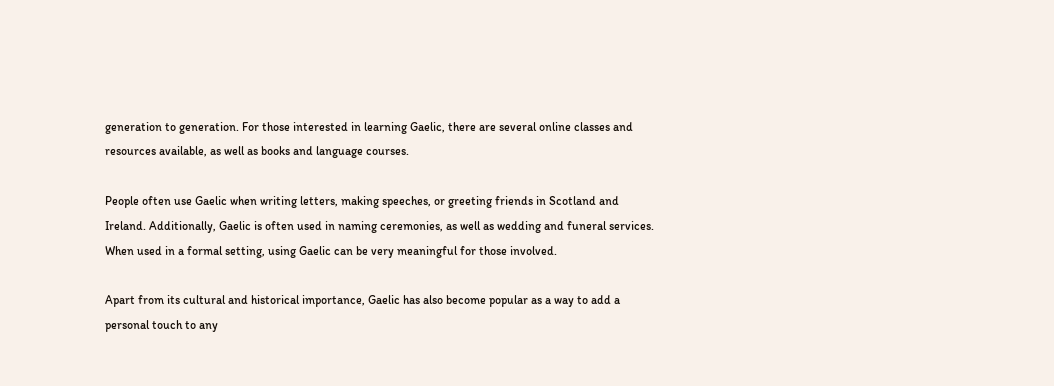generation to generation. For those interested in learning Gaelic, there are several online classes and resources available, as well as books and language courses.

People often use Gaelic when writing letters, making speeches, or greeting friends in Scotland and Ireland. Additionally, Gaelic is often used in naming ceremonies, as well as wedding and funeral services. When used in a formal setting, using Gaelic can be very meaningful for those involved.

Apart from its cultural and historical importance, Gaelic has also become popular as a way to add a personal touch to any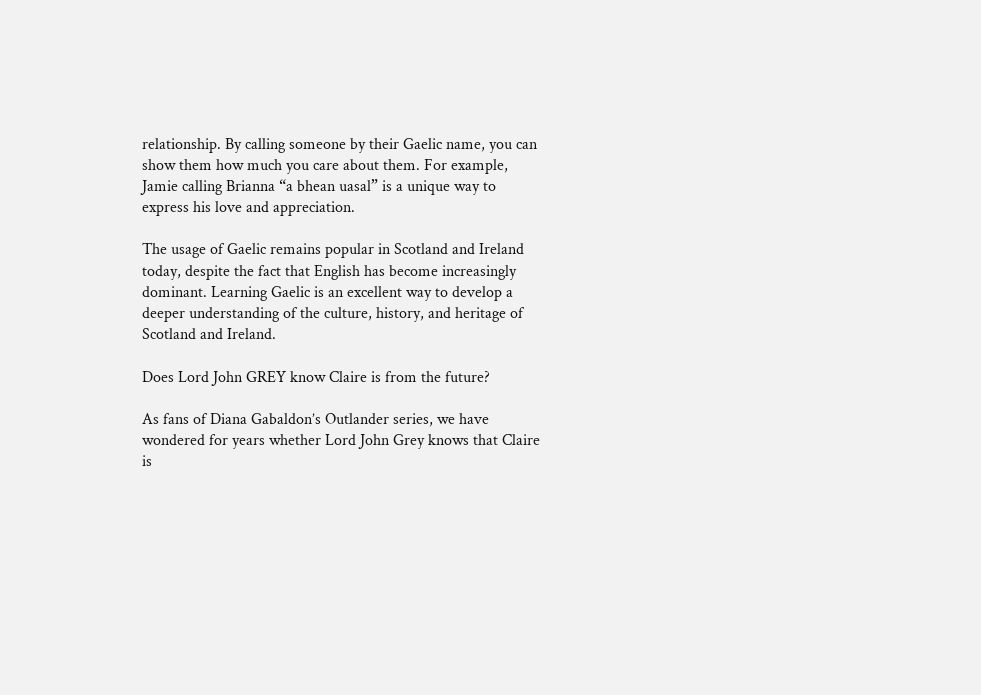relationship. By calling someone by their Gaelic name, you can show them how much you care about them. For example, Jamie calling Brianna “a bhean uasal” is a unique way to express his love and appreciation.

The usage of Gaelic remains popular in Scotland and Ireland today, despite the fact that English has become increasingly dominant. Learning Gaelic is an excellent way to develop a deeper understanding of the culture, history, and heritage of Scotland and Ireland.

Does Lord John GREY know Claire is from the future?

As fans of Diana Gabaldon’s Outlander series, we have wondered for years whether Lord John Grey knows that Claire is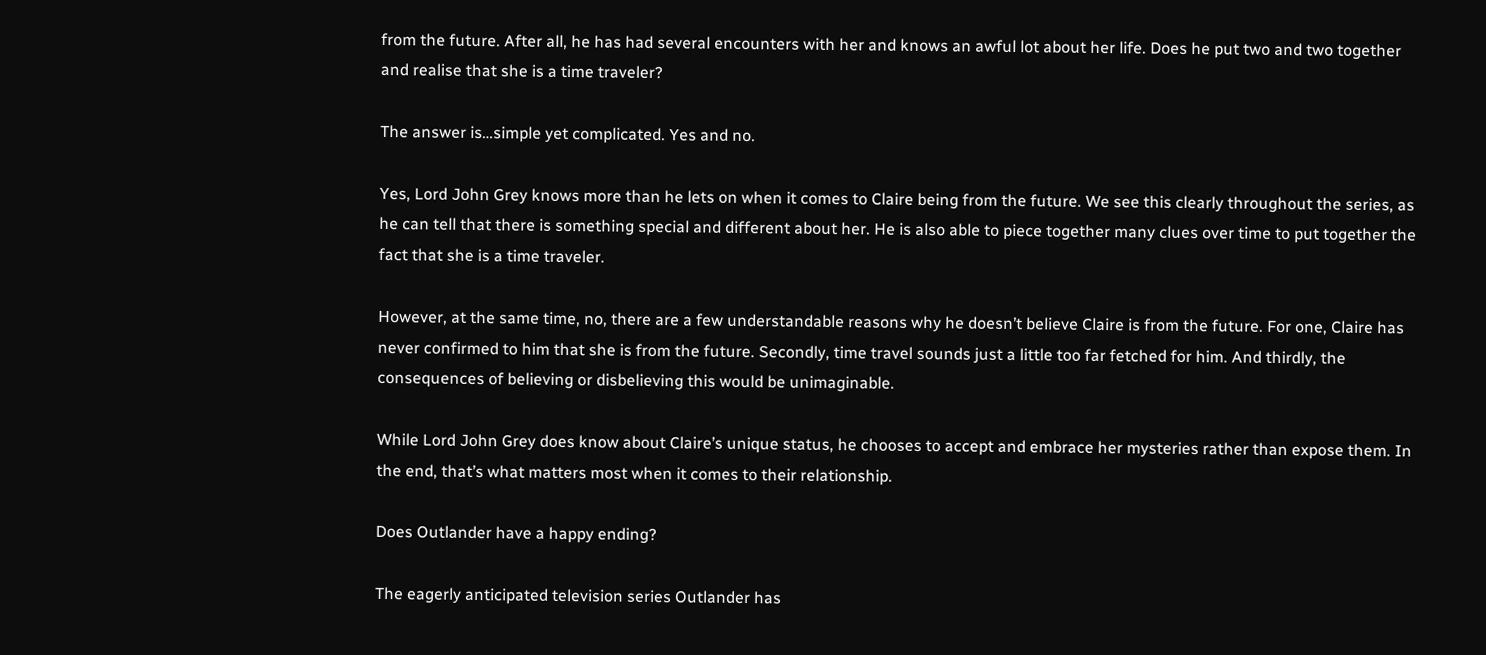from the future. After all, he has had several encounters with her and knows an awful lot about her life. Does he put two and two together and realise that she is a time traveler?

The answer is…simple yet complicated. Yes and no.

Yes, Lord John Grey knows more than he lets on when it comes to Claire being from the future. We see this clearly throughout the series, as he can tell that there is something special and different about her. He is also able to piece together many clues over time to put together the fact that she is a time traveler.

However, at the same time, no, there are a few understandable reasons why he doesn’t believe Claire is from the future. For one, Claire has never confirmed to him that she is from the future. Secondly, time travel sounds just a little too far fetched for him. And thirdly, the consequences of believing or disbelieving this would be unimaginable.

While Lord John Grey does know about Claire’s unique status, he chooses to accept and embrace her mysteries rather than expose them. In the end, that’s what matters most when it comes to their relationship.

Does Outlander have a happy ending?

The eagerly anticipated television series Outlander has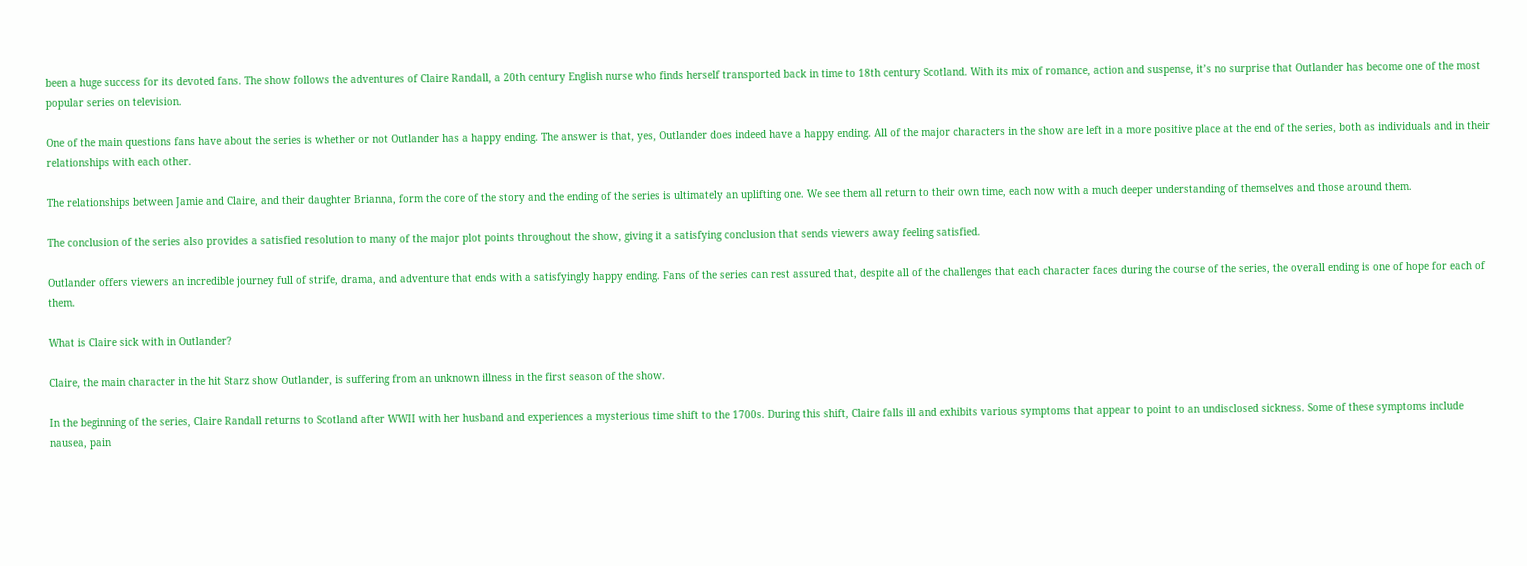been a huge success for its devoted fans. The show follows the adventures of Claire Randall, a 20th century English nurse who finds herself transported back in time to 18th century Scotland. With its mix of romance, action and suspense, it’s no surprise that Outlander has become one of the most popular series on television.

One of the main questions fans have about the series is whether or not Outlander has a happy ending. The answer is that, yes, Outlander does indeed have a happy ending. All of the major characters in the show are left in a more positive place at the end of the series, both as individuals and in their relationships with each other.

The relationships between Jamie and Claire, and their daughter Brianna, form the core of the story and the ending of the series is ultimately an uplifting one. We see them all return to their own time, each now with a much deeper understanding of themselves and those around them.

The conclusion of the series also provides a satisfied resolution to many of the major plot points throughout the show, giving it a satisfying conclusion that sends viewers away feeling satisfied.

Outlander offers viewers an incredible journey full of strife, drama, and adventure that ends with a satisfyingly happy ending. Fans of the series can rest assured that, despite all of the challenges that each character faces during the course of the series, the overall ending is one of hope for each of them.

What is Claire sick with in Outlander?

Claire, the main character in the hit Starz show Outlander, is suffering from an unknown illness in the first season of the show.

In the beginning of the series, Claire Randall returns to Scotland after WWII with her husband and experiences a mysterious time shift to the 1700s. During this shift, Claire falls ill and exhibits various symptoms that appear to point to an undisclosed sickness. Some of these symptoms include nausea, pain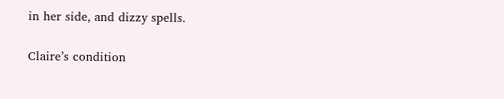in her side, and dizzy spells.

Claire’s condition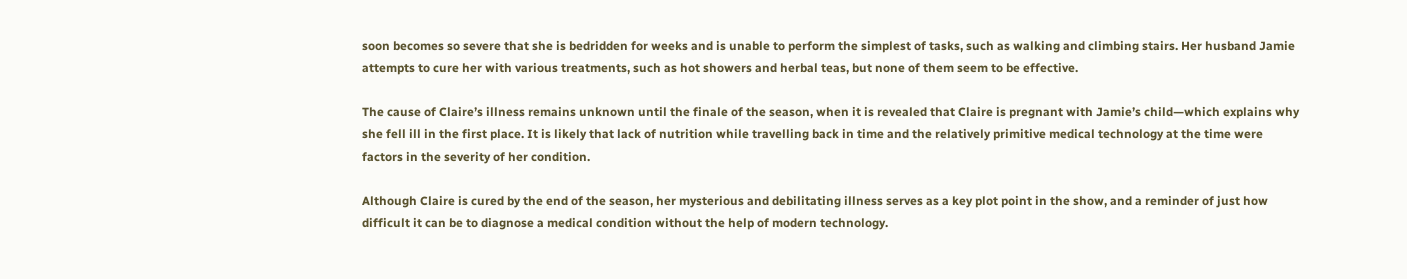soon becomes so severe that she is bedridden for weeks and is unable to perform the simplest of tasks, such as walking and climbing stairs. Her husband Jamie attempts to cure her with various treatments, such as hot showers and herbal teas, but none of them seem to be effective.

The cause of Claire’s illness remains unknown until the finale of the season, when it is revealed that Claire is pregnant with Jamie’s child—which explains why she fell ill in the first place. It is likely that lack of nutrition while travelling back in time and the relatively primitive medical technology at the time were factors in the severity of her condition.

Although Claire is cured by the end of the season, her mysterious and debilitating illness serves as a key plot point in the show, and a reminder of just how difficult it can be to diagnose a medical condition without the help of modern technology.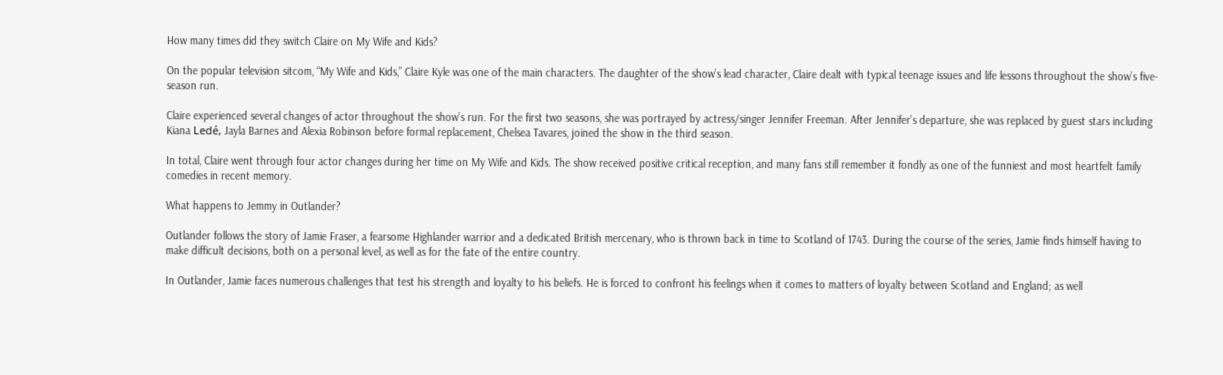How many times did they switch Claire on My Wife and Kids?

On the popular television sitcom, “My Wife and Kids,” Claire Kyle was one of the main characters. The daughter of the show’s lead character, Claire dealt with typical teenage issues and life lessons throughout the show’s five-season run.

Claire experienced several changes of actor throughout the show’s run. For the first two seasons, she was portrayed by actress/singer Jennifer Freeman. After Jennifer’s departure, she was replaced by guest stars including Kiana Ledé, Jayla Barnes and Alexia Robinson before formal replacement, Chelsea Tavares, joined the show in the third season.

In total, Claire went through four actor changes during her time on My Wife and Kids. The show received positive critical reception, and many fans still remember it fondly as one of the funniest and most heartfelt family comedies in recent memory.

What happens to Jemmy in Outlander?

Outlander follows the story of Jamie Fraser, a fearsome Highlander warrior and a dedicated British mercenary, who is thrown back in time to Scotland of 1743. During the course of the series, Jamie finds himself having to make difficult decisions, both on a personal level, as well as for the fate of the entire country.

In Outlander, Jamie faces numerous challenges that test his strength and loyalty to his beliefs. He is forced to confront his feelings when it comes to matters of loyalty between Scotland and England; as well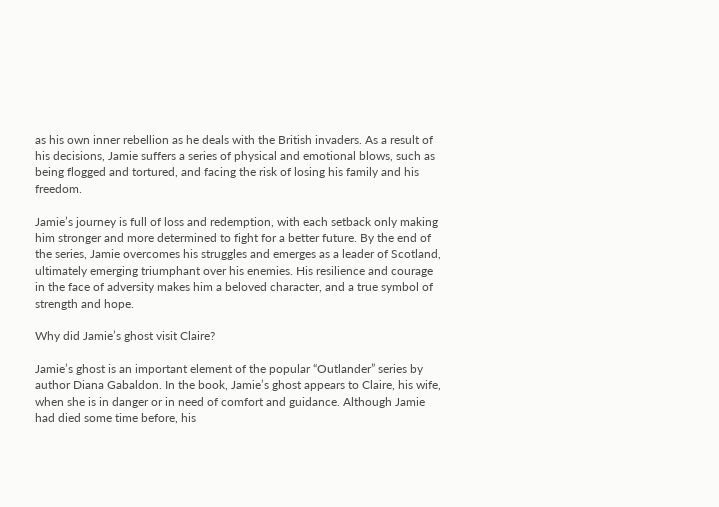as his own inner rebellion as he deals with the British invaders. As a result of his decisions, Jamie suffers a series of physical and emotional blows, such as being flogged and tortured, and facing the risk of losing his family and his freedom.

Jamie’s journey is full of loss and redemption, with each setback only making him stronger and more determined to fight for a better future. By the end of the series, Jamie overcomes his struggles and emerges as a leader of Scotland, ultimately emerging triumphant over his enemies. His resilience and courage in the face of adversity makes him a beloved character, and a true symbol of strength and hope.

Why did Jamie’s ghost visit Claire?

Jamie’s ghost is an important element of the popular “Outlander” series by author Diana Gabaldon. In the book, Jamie’s ghost appears to Claire, his wife, when she is in danger or in need of comfort and guidance. Although Jamie had died some time before, his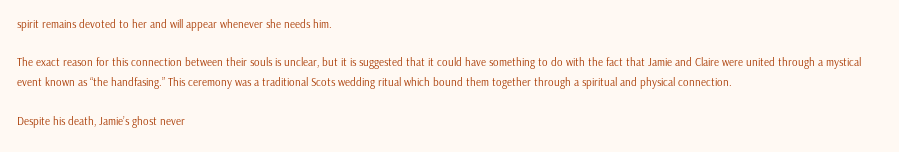spirit remains devoted to her and will appear whenever she needs him.

The exact reason for this connection between their souls is unclear, but it is suggested that it could have something to do with the fact that Jamie and Claire were united through a mystical event known as “the handfasing.” This ceremony was a traditional Scots wedding ritual which bound them together through a spiritual and physical connection.

Despite his death, Jamie’s ghost never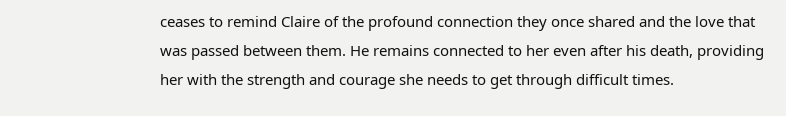ceases to remind Claire of the profound connection they once shared and the love that was passed between them. He remains connected to her even after his death, providing her with the strength and courage she needs to get through difficult times.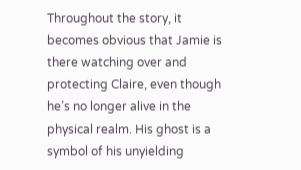Throughout the story, it becomes obvious that Jamie is there watching over and protecting Claire, even though he’s no longer alive in the physical realm. His ghost is a symbol of his unyielding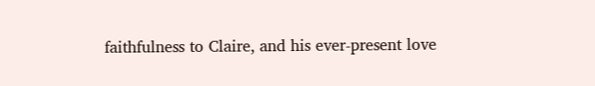faithfulness to Claire, and his ever-present love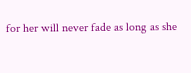for her will never fade as long as she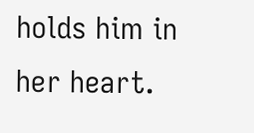holds him in her heart.